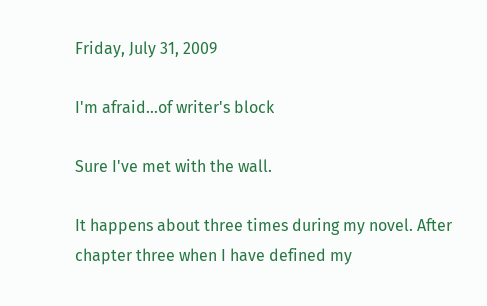Friday, July 31, 2009

I'm afraid...of writer's block

Sure I've met with the wall.

It happens about three times during my novel. After chapter three when I have defined my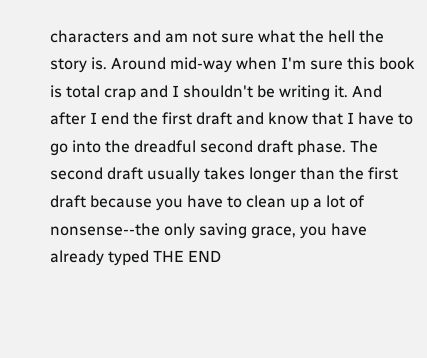characters and am not sure what the hell the story is. Around mid-way when I'm sure this book is total crap and I shouldn't be writing it. And after I end the first draft and know that I have to go into the dreadful second draft phase. The second draft usually takes longer than the first draft because you have to clean up a lot of nonsense--the only saving grace, you have already typed THE END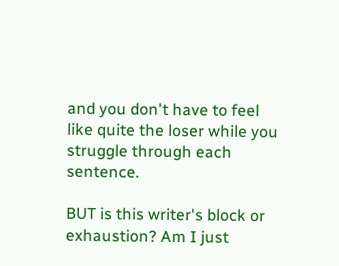and you don't have to feel like quite the loser while you struggle through each sentence.

BUT is this writer's block or exhaustion? Am I just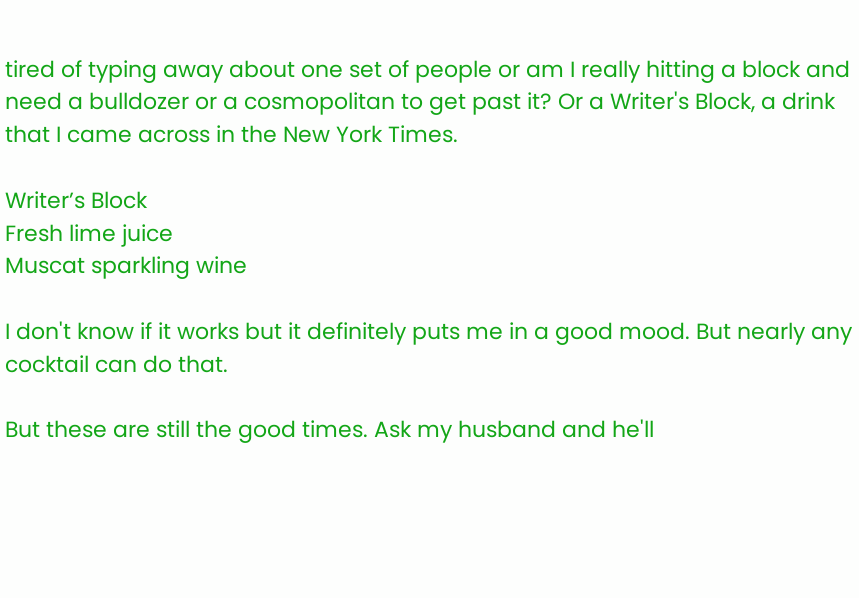tired of typing away about one set of people or am I really hitting a block and need a bulldozer or a cosmopolitan to get past it? Or a Writer's Block, a drink that I came across in the New York Times.

Writer’s Block
Fresh lime juice
Muscat sparkling wine

I don't know if it works but it definitely puts me in a good mood. But nearly any cocktail can do that.

But these are still the good times. Ask my husband and he'll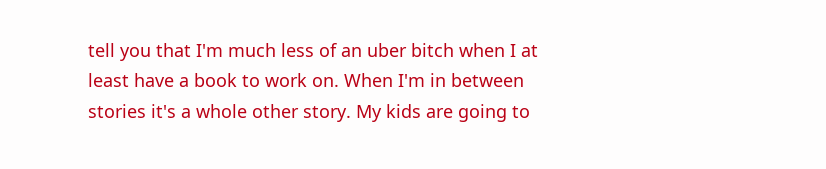tell you that I'm much less of an uber bitch when I at least have a book to work on. When I'm in between stories it's a whole other story. My kids are going to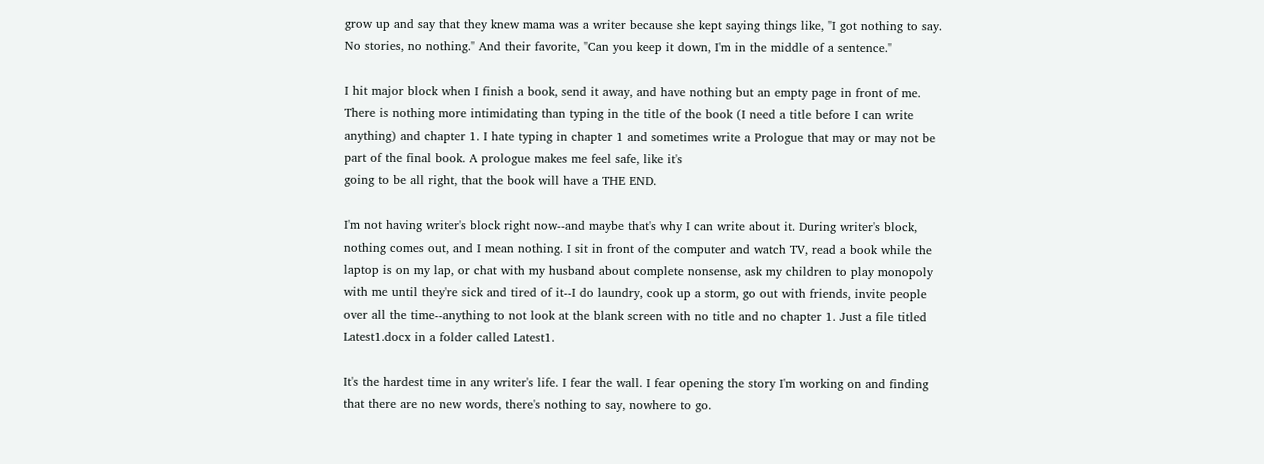grow up and say that they knew mama was a writer because she kept saying things like, "I got nothing to say. No stories, no nothing." And their favorite, "Can you keep it down, I'm in the middle of a sentence."

I hit major block when I finish a book, send it away, and have nothing but an empty page in front of me. There is nothing more intimidating than typing in the title of the book (I need a title before I can write anything) and chapter 1. I hate typing in chapter 1 and sometimes write a Prologue that may or may not be part of the final book. A prologue makes me feel safe, like it's
going to be all right, that the book will have a THE END.

I'm not having writer's block right now--and maybe that's why I can write about it. During writer's block, nothing comes out, and I mean nothing. I sit in front of the computer and watch TV, read a book while the laptop is on my lap, or chat with my husband about complete nonsense, ask my children to play monopoly with me until they're sick and tired of it--I do laundry, cook up a storm, go out with friends, invite people over all the time--anything to not look at the blank screen with no title and no chapter 1. Just a file titled Latest1.docx in a folder called Latest1.

It's the hardest time in any writer's life. I fear the wall. I fear opening the story I'm working on and finding that there are no new words, there's nothing to say, nowhere to go.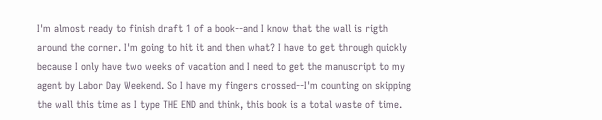I'm almost ready to finish draft 1 of a book--and I know that the wall is rigth around the corner. I'm going to hit it and then what? I have to get through quickly because I only have two weeks of vacation and I need to get the manuscript to my agent by Labor Day Weekend. So I have my fingers crossed--I'm counting on skipping the wall this time as I type THE END and think, this book is a total waste of time.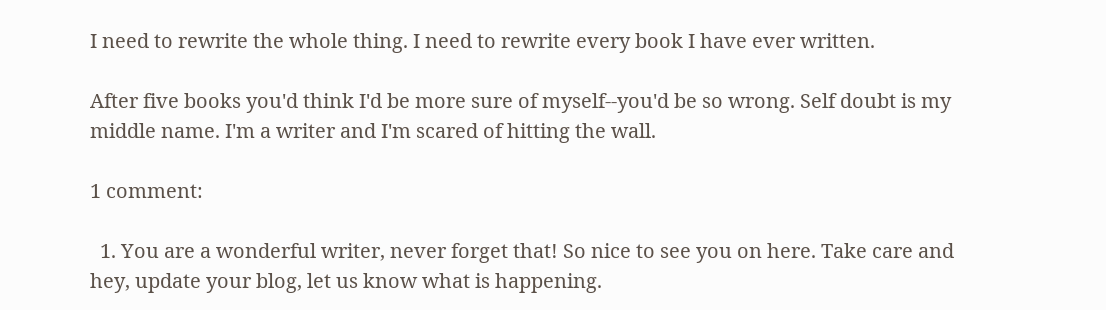I need to rewrite the whole thing. I need to rewrite every book I have ever written.

After five books you'd think I'd be more sure of myself--you'd be so wrong. Self doubt is my middle name. I'm a writer and I'm scared of hitting the wall.

1 comment:

  1. You are a wonderful writer, never forget that! So nice to see you on here. Take care and hey, update your blog, let us know what is happening.